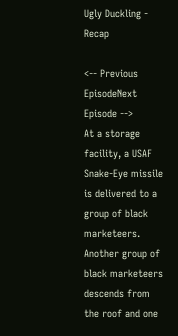Ugly Duckling - Recap

<-- Previous EpisodeNext Episode -->
At a storage facility, a USAF Snake-Eye missile is delivered to a group of black marketeers. Another group of black marketeers descends from the roof and one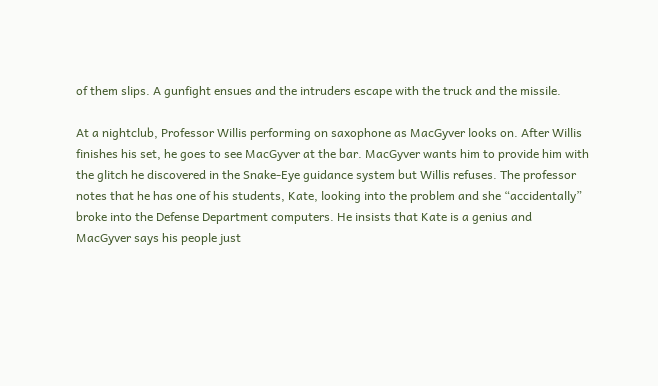of them slips. A gunfight ensues and the intruders escape with the truck and the missile.

At a nightclub, Professor Willis performing on saxophone as MacGyver looks on. After Willis finishes his set, he goes to see MacGyver at the bar. MacGyver wants him to provide him with the glitch he discovered in the Snake-Eye guidance system but Willis refuses. The professor notes that he has one of his students, Kate, looking into the problem and she “accidentally” broke into the Defense Department computers. He insists that Kate is a genius and MacGyver says his people just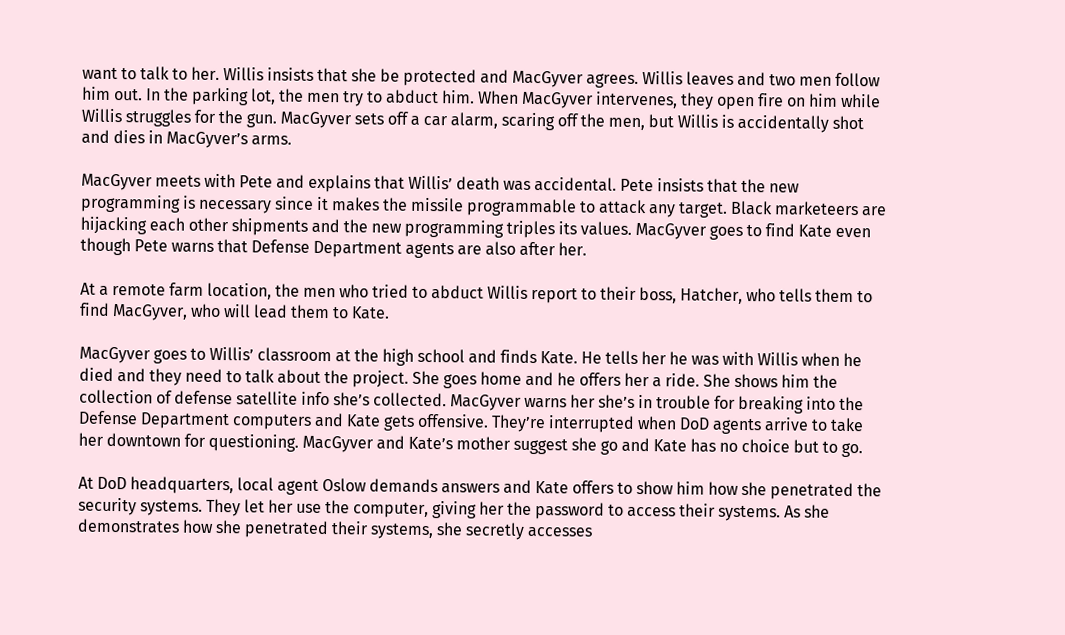want to talk to her. Willis insists that she be protected and MacGyver agrees. Willis leaves and two men follow him out. In the parking lot, the men try to abduct him. When MacGyver intervenes, they open fire on him while Willis struggles for the gun. MacGyver sets off a car alarm, scaring off the men, but Willis is accidentally shot and dies in MacGyver’s arms.

MacGyver meets with Pete and explains that Willis’ death was accidental. Pete insists that the new programming is necessary since it makes the missile programmable to attack any target. Black marketeers are hijacking each other shipments and the new programming triples its values. MacGyver goes to find Kate even though Pete warns that Defense Department agents are also after her.

At a remote farm location, the men who tried to abduct Willis report to their boss, Hatcher, who tells them to find MacGyver, who will lead them to Kate.

MacGyver goes to Willis’ classroom at the high school and finds Kate. He tells her he was with Willis when he died and they need to talk about the project. She goes home and he offers her a ride. She shows him the collection of defense satellite info she’s collected. MacGyver warns her she’s in trouble for breaking into the Defense Department computers and Kate gets offensive. They’re interrupted when DoD agents arrive to take her downtown for questioning. MacGyver and Kate’s mother suggest she go and Kate has no choice but to go.

At DoD headquarters, local agent Oslow demands answers and Kate offers to show him how she penetrated the security systems. They let her use the computer, giving her the password to access their systems. As she demonstrates how she penetrated their systems, she secretly accesses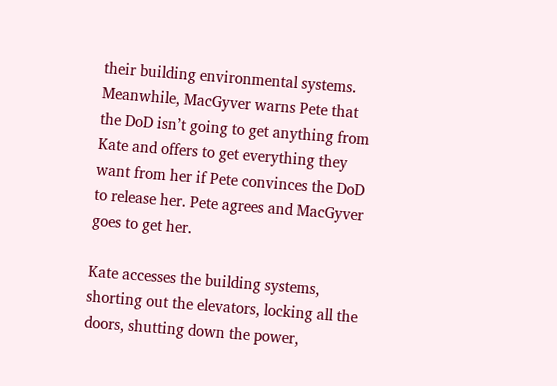their building environmental systems. Meanwhile, MacGyver warns Pete that the DoD isn’t going to get anything from Kate and offers to get everything they want from her if Pete convinces the DoD to release her. Pete agrees and MacGyver goes to get her.

Kate accesses the building systems, shorting out the elevators, locking all the doors, shutting down the power,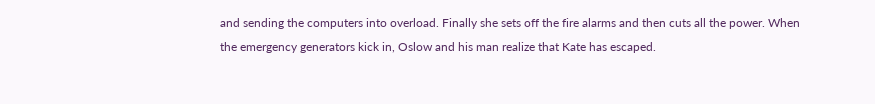and sending the computers into overload. Finally she sets off the fire alarms and then cuts all the power. When the emergency generators kick in, Oslow and his man realize that Kate has escaped.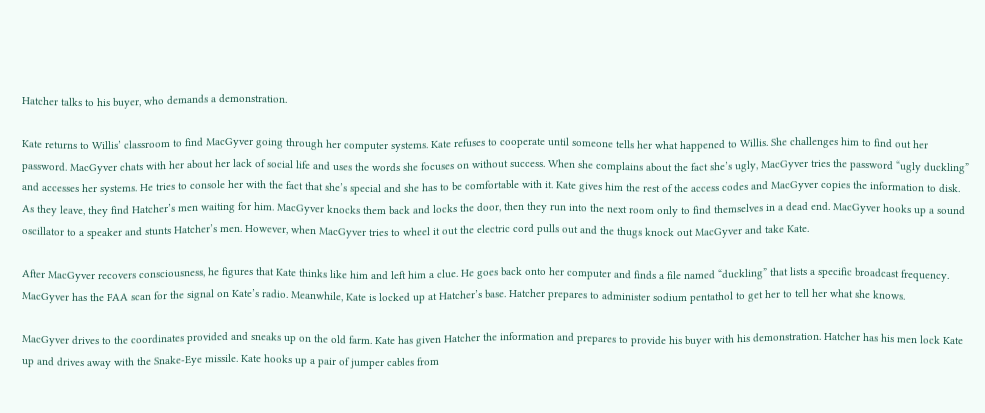Hatcher talks to his buyer, who demands a demonstration.

Kate returns to Willis’ classroom to find MacGyver going through her computer systems. Kate refuses to cooperate until someone tells her what happened to Willis. She challenges him to find out her password. MacGyver chats with her about her lack of social life and uses the words she focuses on without success. When she complains about the fact she’s ugly, MacGyver tries the password “ugly duckling” and accesses her systems. He tries to console her with the fact that she’s special and she has to be comfortable with it. Kate gives him the rest of the access codes and MacGyver copies the information to disk. As they leave, they find Hatcher’s men waiting for him. MacGyver knocks them back and locks the door, then they run into the next room only to find themselves in a dead end. MacGyver hooks up a sound oscillator to a speaker and stunts Hatcher’s men. However, when MacGyver tries to wheel it out the electric cord pulls out and the thugs knock out MacGyver and take Kate.

After MacGyver recovers consciousness, he figures that Kate thinks like him and left him a clue. He goes back onto her computer and finds a file named “duckling” that lists a specific broadcast frequency. MacGyver has the FAA scan for the signal on Kate’s radio. Meanwhile, Kate is locked up at Hatcher’s base. Hatcher prepares to administer sodium pentathol to get her to tell her what she knows.

MacGyver drives to the coordinates provided and sneaks up on the old farm. Kate has given Hatcher the information and prepares to provide his buyer with his demonstration. Hatcher has his men lock Kate up and drives away with the Snake-Eye missile. Kate hooks up a pair of jumper cables from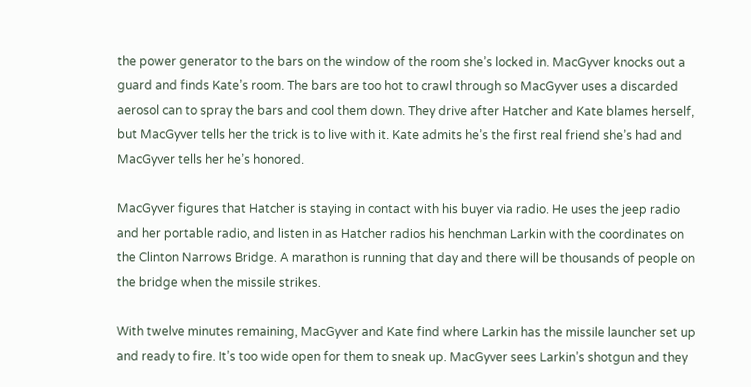the power generator to the bars on the window of the room she’s locked in. MacGyver knocks out a guard and finds Kate’s room. The bars are too hot to crawl through so MacGyver uses a discarded aerosol can to spray the bars and cool them down. They drive after Hatcher and Kate blames herself, but MacGyver tells her the trick is to live with it. Kate admits he’s the first real friend she’s had and MacGyver tells her he’s honored.

MacGyver figures that Hatcher is staying in contact with his buyer via radio. He uses the jeep radio and her portable radio, and listen in as Hatcher radios his henchman Larkin with the coordinates on the Clinton Narrows Bridge. A marathon is running that day and there will be thousands of people on the bridge when the missile strikes.

With twelve minutes remaining, MacGyver and Kate find where Larkin has the missile launcher set up and ready to fire. It’s too wide open for them to sneak up. MacGyver sees Larkin’s shotgun and they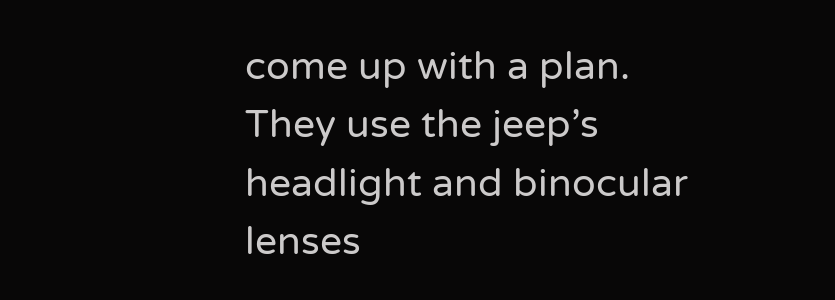come up with a plan. They use the jeep’s headlight and binocular lenses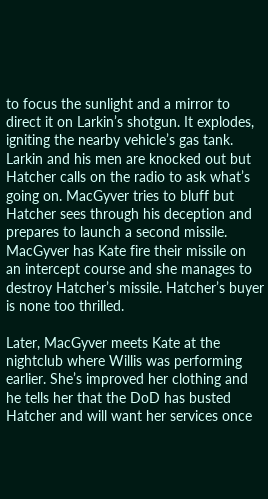to focus the sunlight and a mirror to direct it on Larkin’s shotgun. It explodes, igniting the nearby vehicle’s gas tank. Larkin and his men are knocked out but Hatcher calls on the radio to ask what’s going on. MacGyver tries to bluff but Hatcher sees through his deception and prepares to launch a second missile. MacGyver has Kate fire their missile on an intercept course and she manages to destroy Hatcher’s missile. Hatcher’s buyer is none too thrilled.

Later, MacGyver meets Kate at the nightclub where Willis was performing earlier. She’s improved her clothing and he tells her that the DoD has busted Hatcher and will want her services once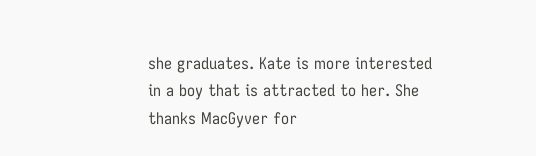she graduates. Kate is more interested in a boy that is attracted to her. She thanks MacGyver for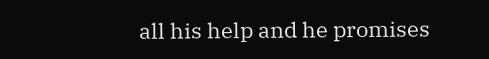all his help and he promises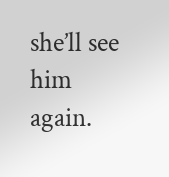she’ll see him again.